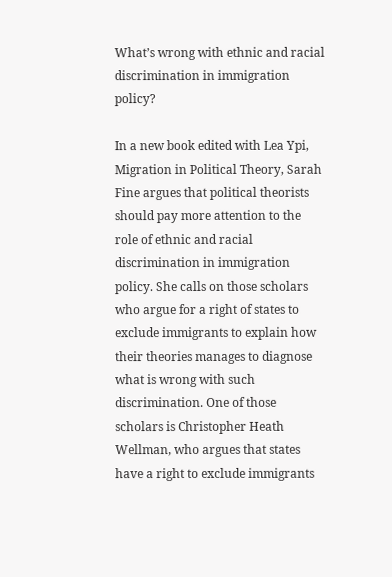What’s wrong with ethnic and racial discrimination in immigration policy?

In a new book edited with Lea Ypi, Migration in Political Theory, Sarah Fine argues that political theorists should pay more attention to the role of ethnic and racial discrimination in immigration policy. She calls on those scholars who argue for a right of states to exclude immigrants to explain how their theories manages to diagnose what is wrong with such discrimination. One of those scholars is Christopher Heath Wellman, who argues that states have a right to exclude immigrants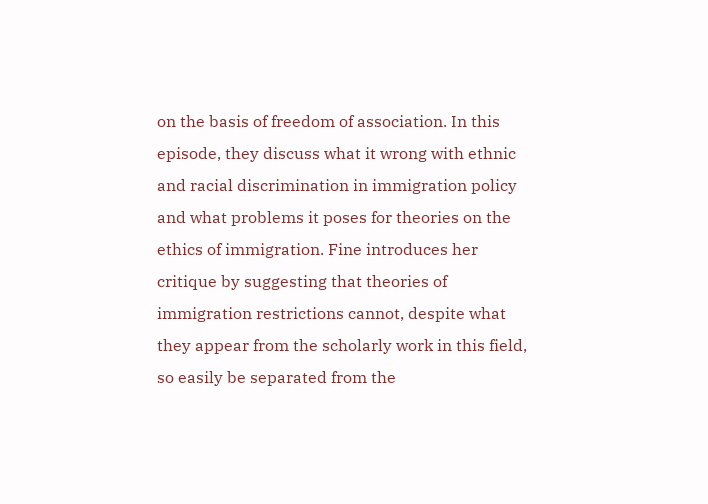on the basis of freedom of association. In this episode, they discuss what it wrong with ethnic and racial discrimination in immigration policy and what problems it poses for theories on the ethics of immigration. Fine introduces her critique by suggesting that theories of immigration restrictions cannot, despite what they appear from the scholarly work in this field, so easily be separated from the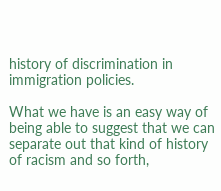history of discrimination in immigration policies.

What we have is an easy way of being able to suggest that we can separate out that kind of history of racism and so forth,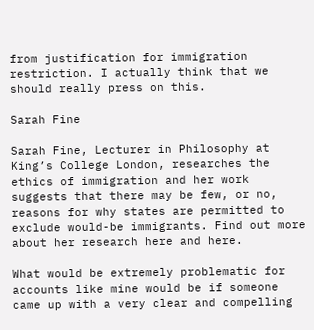from justification for immigration restriction. I actually think that we should really press on this.

Sarah Fine

Sarah Fine, Lecturer in Philosophy at King’s College London, researches the ethics of immigration and her work suggests that there may be few, or no, reasons for why states are permitted to exclude would-be immigrants. Find out more about her research here and here.

What would be extremely problematic for accounts like mine would be if someone came up with a very clear and compelling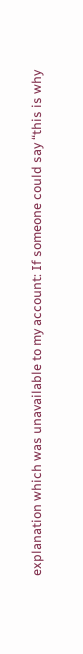explanation which was unavailable to my account: If someone could say “this is why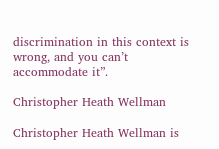discrimination in this context is wrong, and you can’t accommodate it”.

Christopher Heath Wellman

Christopher Heath Wellman is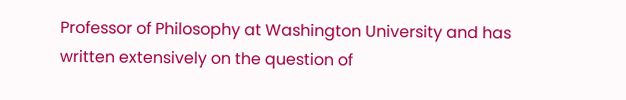Professor of Philosophy at Washington University and has written extensively on the question of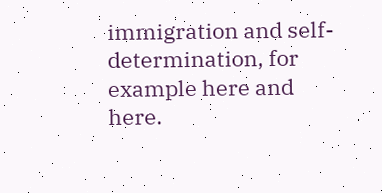immigration and self-determination, for example here and here.